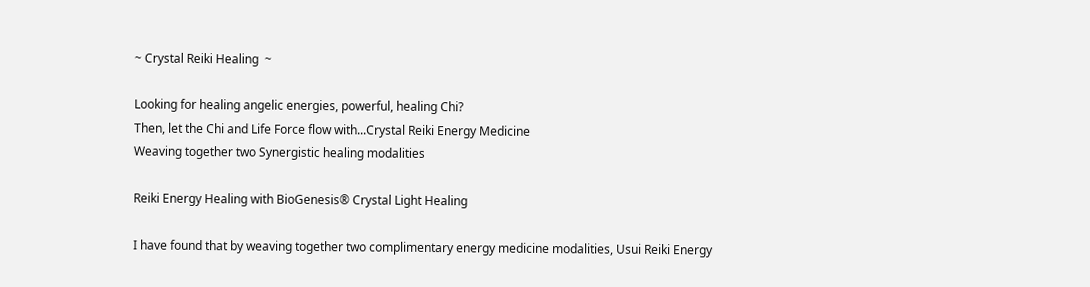~ Crystal Reiki Healing  ~

Looking for healing angelic energies, powerful, healing Chi?
Then, let the Chi and Life Force flow with...Crystal Reiki Energy Medicine
Weaving together two Synergistic healing modalities

Reiki Energy Healing with BioGenesis® Crystal Light Healing

I have found that by weaving together two complimentary energy medicine modalities, Usui Reiki Energy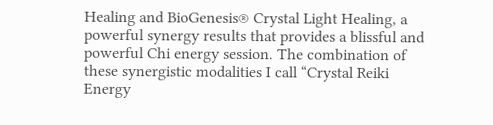Healing and BioGenesis® Crystal Light Healing, a powerful synergy results that provides a blissful and powerful Chi energy session. The combination of these synergistic modalities I call “Crystal Reiki Energy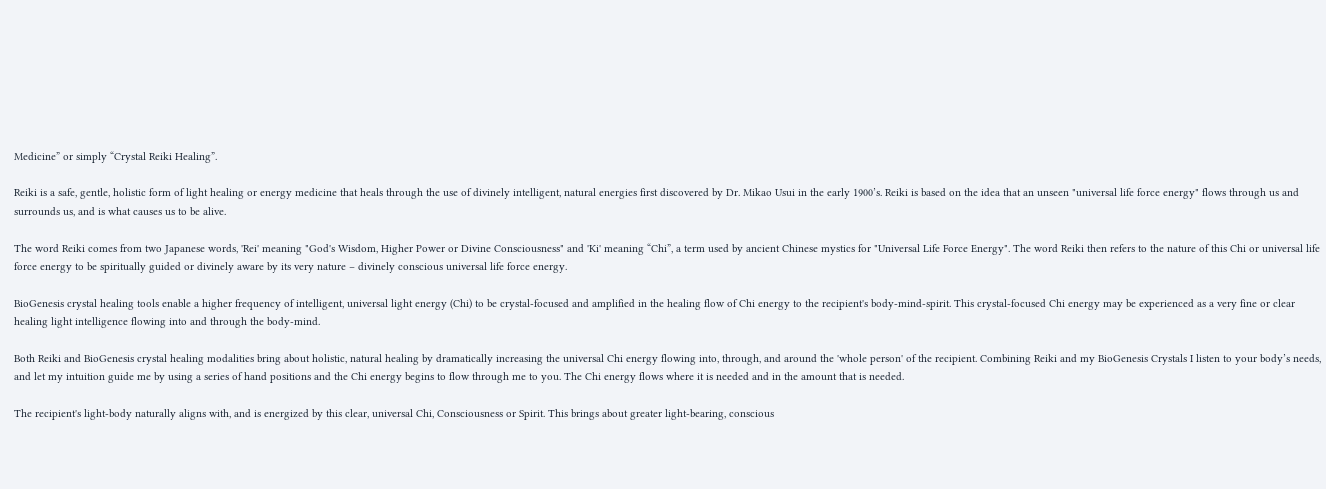Medicine” or simply “Crystal Reiki Healing”.

Reiki is a safe, gentle, holistic form of light healing or energy medicine that heals through the use of divinely intelligent, natural energies first discovered by Dr. Mikao Usui in the early 1900’s. Reiki is based on the idea that an unseen "universal life force energy" flows through us and surrounds us, and is what causes us to be alive.

The word Reiki comes from two Japanese words, 'Rei' meaning "God's Wisdom, Higher Power or Divine Consciousness" and 'Ki' meaning “Chi”, a term used by ancient Chinese mystics for "Universal Life Force Energy". The word Reiki then refers to the nature of this Chi or universal life force energy to be spiritually guided or divinely aware by its very nature – divinely conscious universal life force energy.

BioGenesis crystal healing tools enable a higher frequency of intelligent, universal light energy (Chi) to be crystal-focused and amplified in the healing flow of Chi energy to the recipient's body-mind-spirit. This crystal-focused Chi energy may be experienced as a very fine or clear healing light intelligence flowing into and through the body-mind.

Both Reiki and BioGenesis crystal healing modalities bring about holistic, natural healing by dramatically increasing the universal Chi energy flowing into, through, and around the 'whole person' of the recipient. Combining Reiki and my BioGenesis Crystals I listen to your body’s needs, and let my intuition guide me by using a series of hand positions and the Chi energy begins to flow through me to you. The Chi energy flows where it is needed and in the amount that is needed.

The recipient's light-body naturally aligns with, and is energized by this clear, universal Chi, Consciousness or Spirit. This brings about greater light-bearing, conscious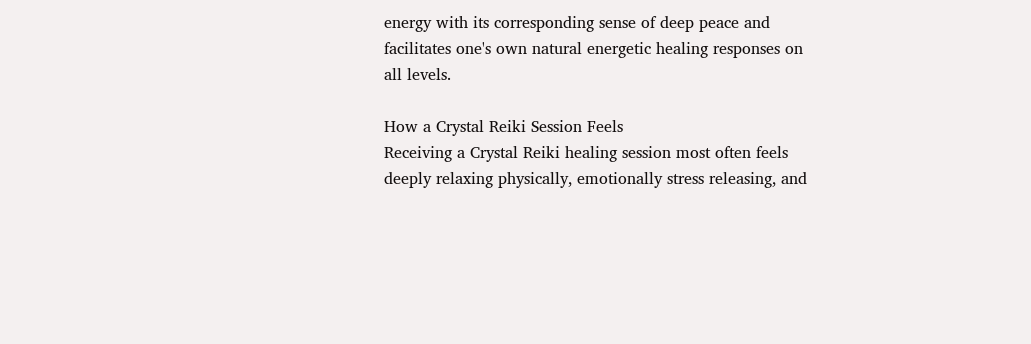energy with its corresponding sense of deep peace and facilitates one's own natural energetic healing responses on all levels.

How a Crystal Reiki Session Feels
Receiving a Crystal Reiki healing session most often feels deeply relaxing physically, emotionally stress releasing, and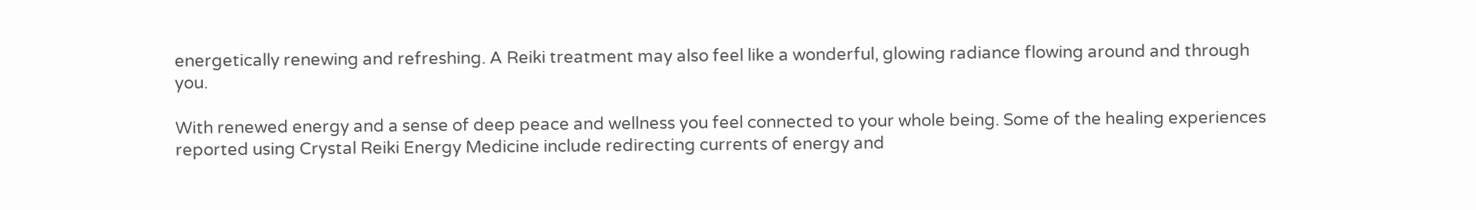energetically renewing and refreshing. A Reiki treatment may also feel like a wonderful, glowing radiance flowing around and through you.

With renewed energy and a sense of deep peace and wellness you feel connected to your whole being. Some of the healing experiences reported using Crystal Reiki Energy Medicine include redirecting currents of energy and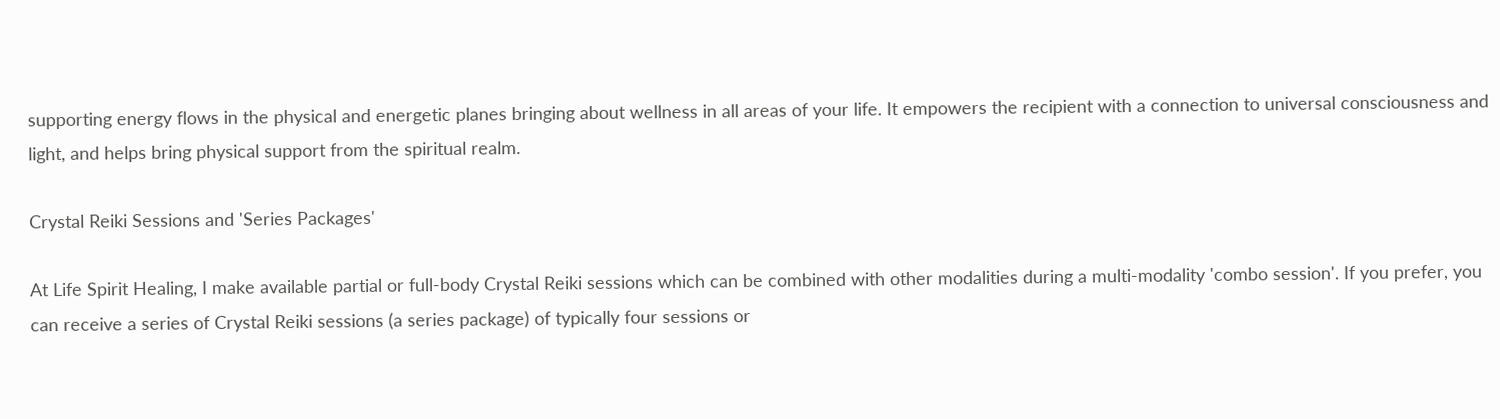supporting energy flows in the physical and energetic planes bringing about wellness in all areas of your life. It empowers the recipient with a connection to universal consciousness and light, and helps bring physical support from the spiritual realm.

Crystal Reiki Sessions and 'Series Packages'

At Life Spirit Healing, I make available partial or full-body Crystal Reiki sessions which can be combined with other modalities during a multi-modality 'combo session'. If you prefer, you can receive a series of Crystal Reiki sessions (a series package) of typically four sessions or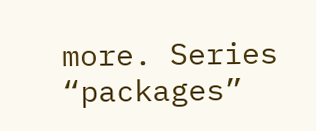more. Series “packages”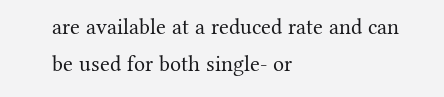are available at a reduced rate and can be used for both single- or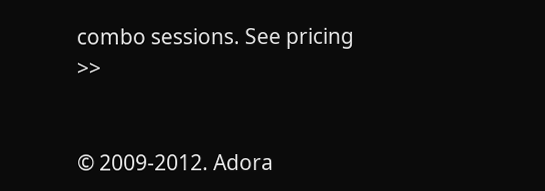combo sessions. See pricing >>


© 2009-2012. Adora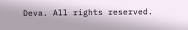Deva. All rights reserved.